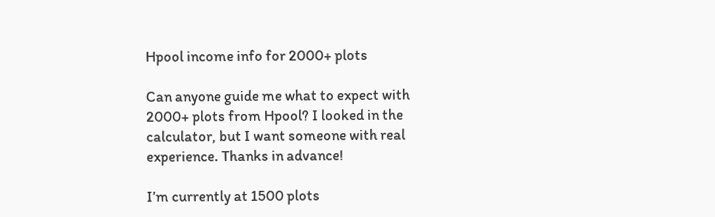Hpool income info for 2000+ plots

Can anyone guide me what to expect with 2000+ plots from Hpool? I looked in the calculator, but I want someone with real experience. Thanks in advance!

I’m currently at 1500 plots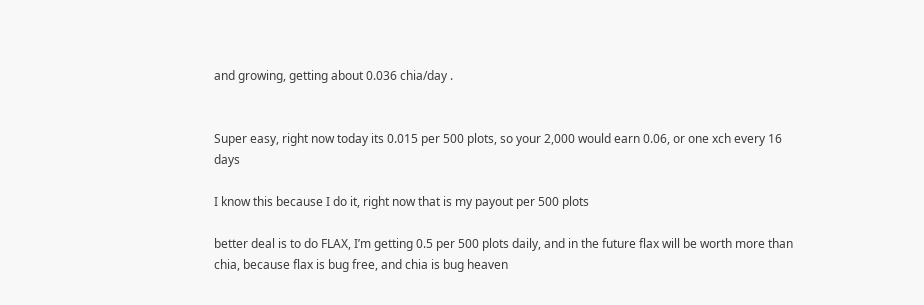and growing, getting about 0.036 chia/day .


Super easy, right now today its 0.015 per 500 plots, so your 2,000 would earn 0.06, or one xch every 16 days

I know this because I do it, right now that is my payout per 500 plots

better deal is to do FLAX, I’m getting 0.5 per 500 plots daily, and in the future flax will be worth more than chia, because flax is bug free, and chia is bug heaven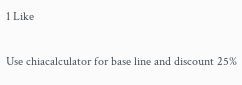1 Like

Use chiacalculator for base line and discount 25%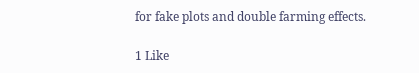for fake plots and double farming effects.

1 Like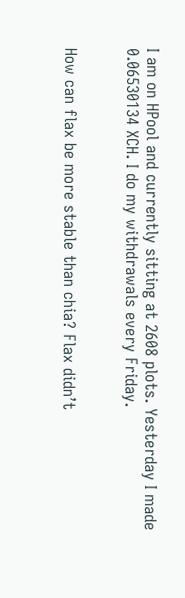I am on HPool and currently sitting at 2608 plots. Yesterday I made 0.06530134 XCH. I do my withdrawals every Friday.


How can flax be more stable than chia? Flax didn’t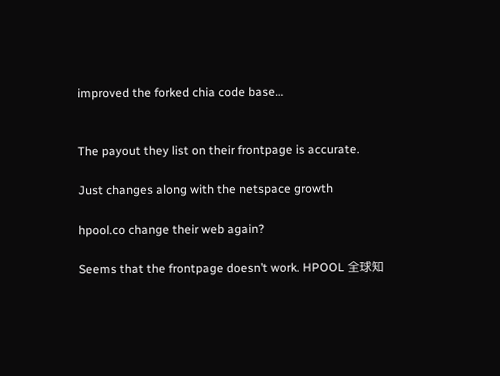improved the forked chia code base…


The payout they list on their frontpage is accurate.

Just changes along with the netspace growth

hpool.co change their web again?

Seems that the frontpage doesn’t work. HPOOL 全球知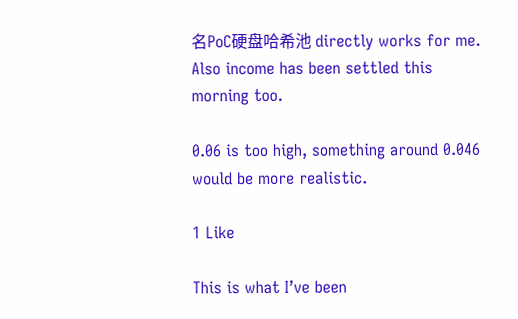名PoC硬盘哈希池 directly works for me.
Also income has been settled this morning too.

0.06 is too high, something around 0.046 would be more realistic.

1 Like

This is what I’ve been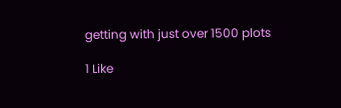getting with just over 1500 plots

1 Like